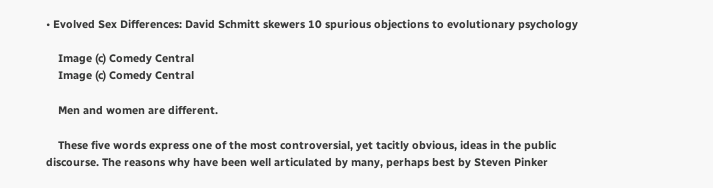• Evolved Sex Differences: David Schmitt skewers 10 spurious objections to evolutionary psychology

    Image (c) Comedy Central
    Image (c) Comedy Central

    Men and women are different.

    These five words express one of the most controversial, yet tacitly obvious, ideas in the public discourse. The reasons why have been well articulated by many, perhaps best by Steven Pinker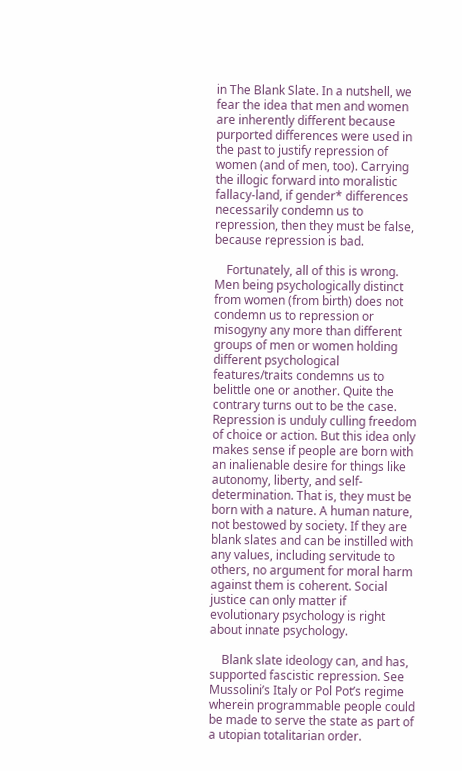in The Blank Slate. In a nutshell, we fear the idea that men and women are inherently different because purported differences were used in the past to justify repression of women (and of men, too). Carrying the illogic forward into moralistic fallacy-land, if gender* differences necessarily condemn us to repression, then they must be false, because repression is bad.

    Fortunately, all of this is wrong. Men being psychologically distinct from women (from birth) does not condemn us to repression or misogyny any more than different groups of men or women holding different psychological features/traits condemns us to belittle one or another. Quite the contrary turns out to be the case. Repression is unduly culling freedom of choice or action. But this idea only makes sense if people are born with an inalienable desire for things like autonomy, liberty, and self-determination. That is, they must be born with a nature. A human nature, not bestowed by society. If they are blank slates and can be instilled with any values, including servitude to others, no argument for moral harm against them is coherent. Social justice can only matter if evolutionary psychology is right about innate psychology.

    Blank slate ideology can, and has, supported fascistic repression. See Mussolini’s Italy or Pol Pot’s regime wherein programmable people could be made to serve the state as part of a utopian totalitarian order.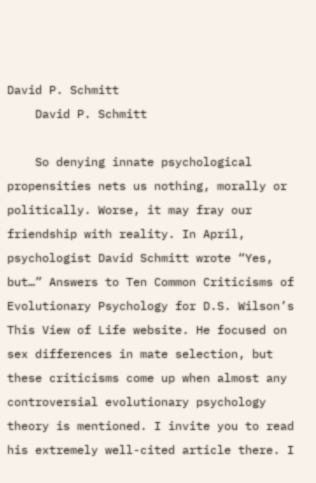David P. Schmitt
    David P. Schmitt

    So denying innate psychological propensities nets us nothing, morally or politically. Worse, it may fray our friendship with reality. In April, psychologist David Schmitt wrote “Yes, but…” Answers to Ten Common Criticisms of Evolutionary Psychology for D.S. Wilson’s This View of Life website. He focused on sex differences in mate selection, but these criticisms come up when almost any controversial evolutionary psychology theory is mentioned. I invite you to read his extremely well-cited article there. I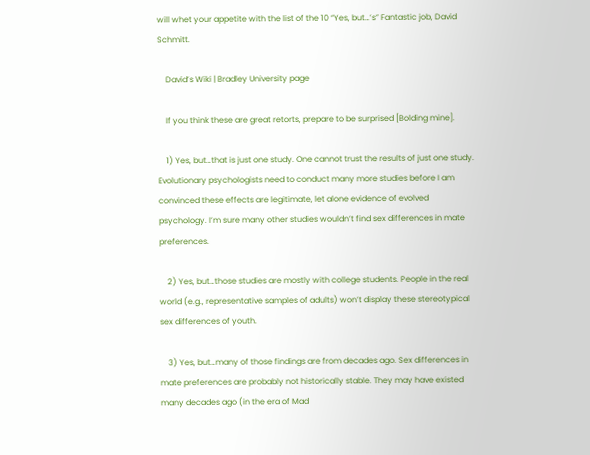will whet your appetite with the list of the 10 “Yes, but…’s” Fantastic job, David Schmitt.

    David’s Wiki | Bradley University page

    If you think these are great retorts, prepare to be surprised [Bolding mine].

    1) Yes, but…that is just one study. One cannot trust the results of just one study. Evolutionary psychologists need to conduct many more studies before I am convinced these effects are legitimate, let alone evidence of evolved psychology. I’m sure many other studies wouldn’t find sex differences in mate preferences.

    2) Yes, but…those studies are mostly with college students. People in the real world (e.g., representative samples of adults) won’t display these stereotypical sex differences of youth.

    3) Yes, but…many of those findings are from decades ago. Sex differences in mate preferences are probably not historically stable. They may have existed many decades ago (in the era of Mad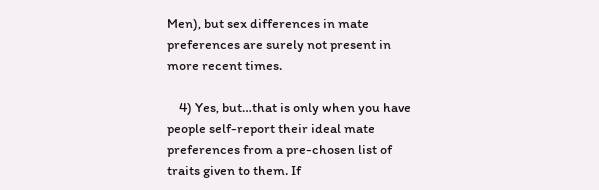Men), but sex differences in mate preferences are surely not present in more recent times.

    4) Yes, but…that is only when you have people self-report their ideal mate preferences from a pre-chosen list of traits given to them. If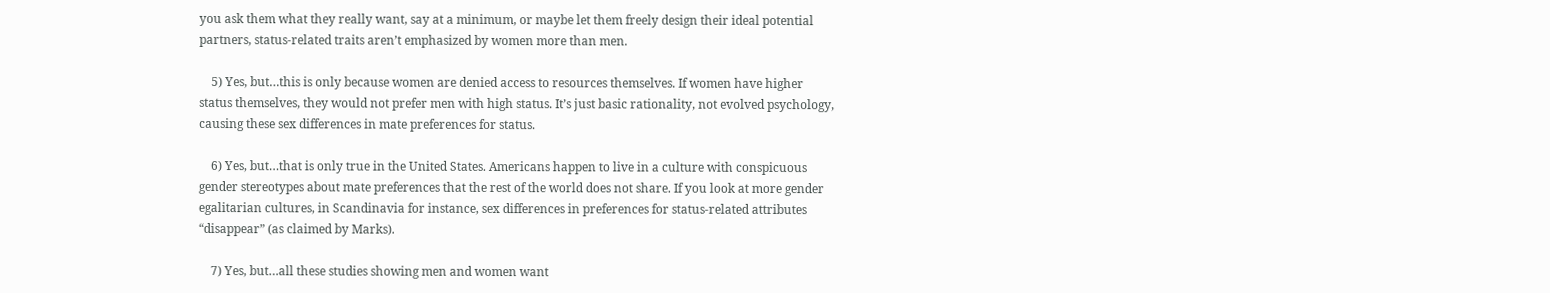you ask them what they really want, say at a minimum, or maybe let them freely design their ideal potential partners, status-related traits aren’t emphasized by women more than men.

    5) Yes, but…this is only because women are denied access to resources themselves. If women have higher status themselves, they would not prefer men with high status. It’s just basic rationality, not evolved psychology, causing these sex differences in mate preferences for status.

    6) Yes, but…that is only true in the United States. Americans happen to live in a culture with conspicuous gender stereotypes about mate preferences that the rest of the world does not share. If you look at more gender egalitarian cultures, in Scandinavia for instance, sex differences in preferences for status-related attributes “disappear” (as claimed by Marks).

    7) Yes, but…all these studies showing men and women want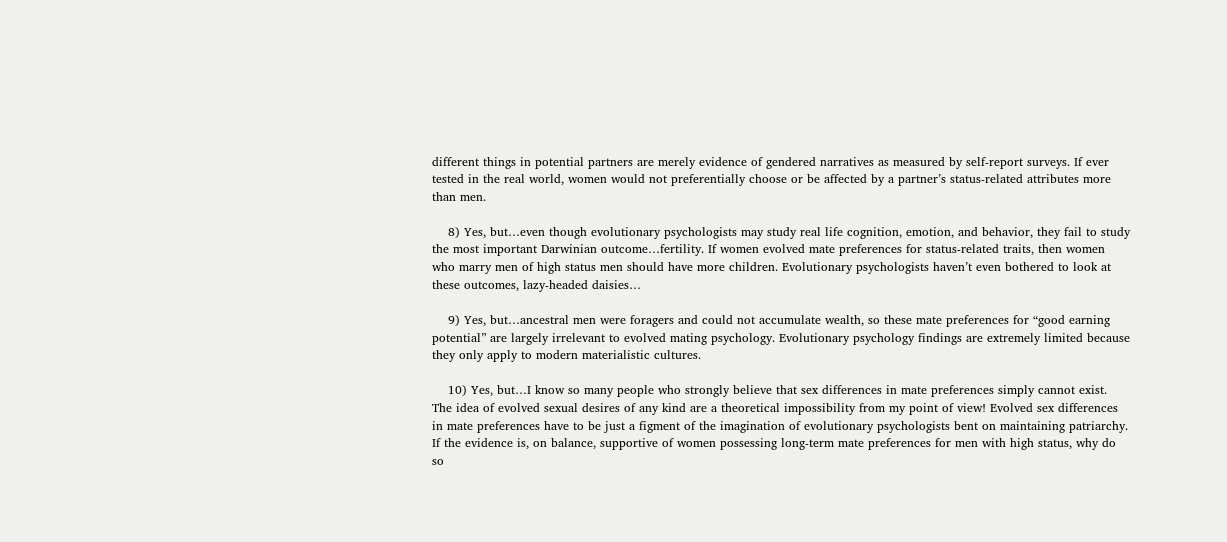different things in potential partners are merely evidence of gendered narratives as measured by self-report surveys. If ever tested in the real world, women would not preferentially choose or be affected by a partner’s status-related attributes more than men.

    8) Yes, but…even though evolutionary psychologists may study real life cognition, emotion, and behavior, they fail to study the most important Darwinian outcome…fertility. If women evolved mate preferences for status-related traits, then women who marry men of high status men should have more children. Evolutionary psychologists haven’t even bothered to look at these outcomes, lazy-headed daisies…

    9) Yes, but…ancestral men were foragers and could not accumulate wealth, so these mate preferences for “good earning potential” are largely irrelevant to evolved mating psychology. Evolutionary psychology findings are extremely limited because they only apply to modern materialistic cultures.

    10) Yes, but…I know so many people who strongly believe that sex differences in mate preferences simply cannot exist. The idea of evolved sexual desires of any kind are a theoretical impossibility from my point of view! Evolved sex differences in mate preferences have to be just a figment of the imagination of evolutionary psychologists bent on maintaining patriarchy. If the evidence is, on balance, supportive of women possessing long-term mate preferences for men with high status, why do so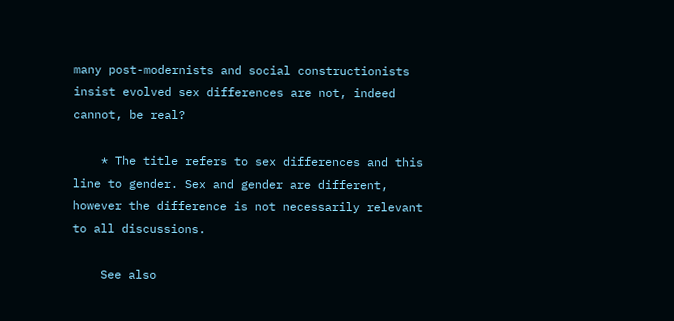many post-modernists and social constructionists insist evolved sex differences are not, indeed cannot, be real?

    * The title refers to sex differences and this line to gender. Sex and gender are different, however the difference is not necessarily relevant to all discussions.

    See also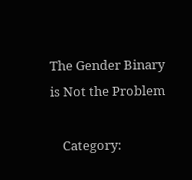The Gender Binary is Not the Problem

    Category: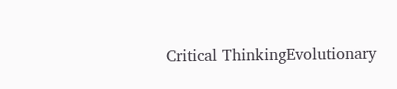Critical ThinkingEvolutionary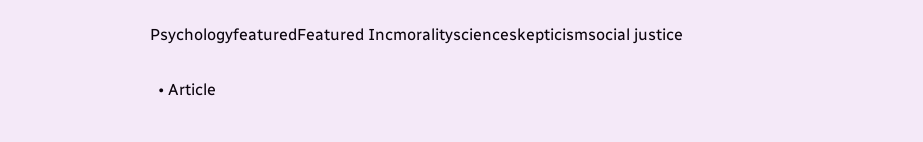PsychologyfeaturedFeatured Incmoralityscienceskepticismsocial justice

  • Article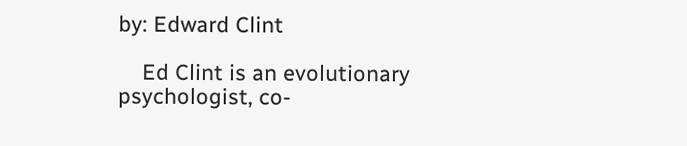by: Edward Clint

    Ed Clint is an evolutionary psychologist, co-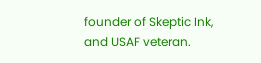founder of Skeptic Ink, and USAF veteran.